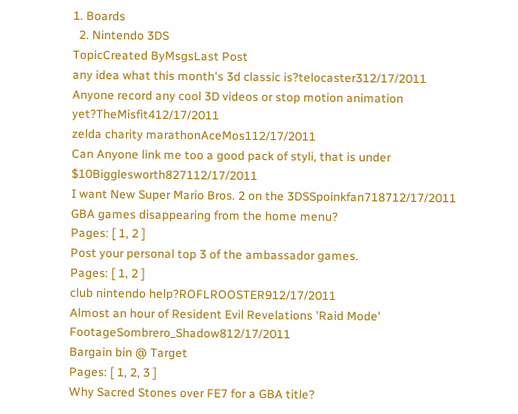1. Boards
  2. Nintendo 3DS
TopicCreated ByMsgsLast Post
any idea what this month's 3d classic is?telocaster312/17/2011
Anyone record any cool 3D videos or stop motion animation yet?TheMisfit412/17/2011
zelda charity marathonAceMos112/17/2011
Can Anyone link me too a good pack of styli, that is under $10Bigglesworth827112/17/2011
I want New Super Mario Bros. 2 on the 3DSSpoinkfan718712/17/2011
GBA games disappearing from the home menu?
Pages: [ 1, 2 ]
Post your personal top 3 of the ambassador games.
Pages: [ 1, 2 ]
club nintendo help?ROFLROOSTER912/17/2011
Almost an hour of Resident Evil Revelations 'Raid Mode' FootageSombrero_Shadow812/17/2011
Bargain bin @ Target
Pages: [ 1, 2, 3 ]
Why Sacred Stones over FE7 for a GBA title?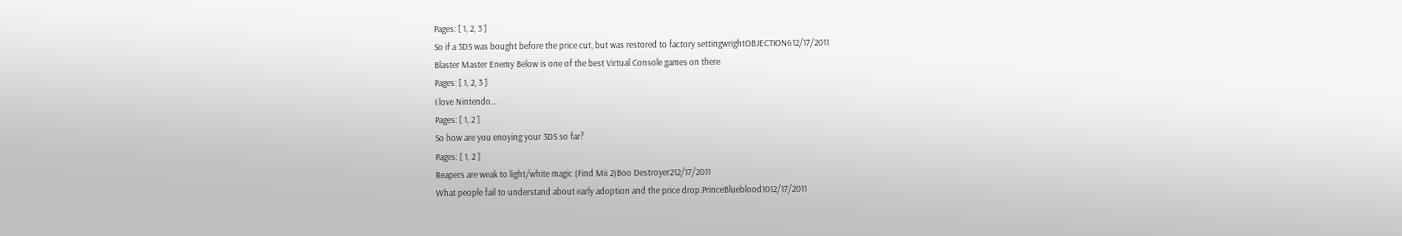Pages: [ 1, 2, 3 ]
So if a 3DS was bought before the price cut, but was restored to factory settingwrightOBJECTION612/17/2011
Blaster Master Enemy Below is one of the best Virtual Console games on there
Pages: [ 1, 2, 3 ]
I love Nintendo...
Pages: [ 1, 2 ]
So how are you enoying your 3DS so far?
Pages: [ 1, 2 ]
Reapers are weak to light/white magic (Find Mii 2)Boo Destroyer212/17/2011
What people fail to understand about early adoption and the price drop.PrinceBlueblood1012/17/2011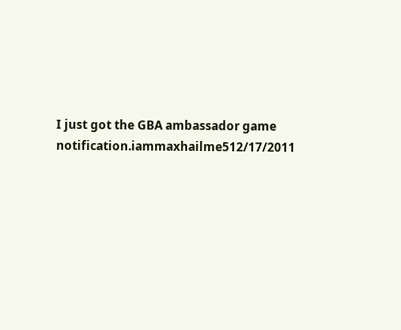I just got the GBA ambassador game notification.iammaxhailme512/17/2011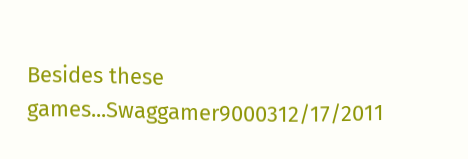Besides these games...Swaggamer9000312/17/2011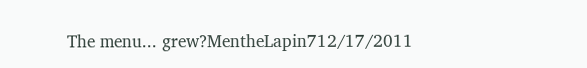The menu... grew?MentheLapin712/17/2011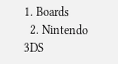1. Boards
  2. Nintendo 3DS